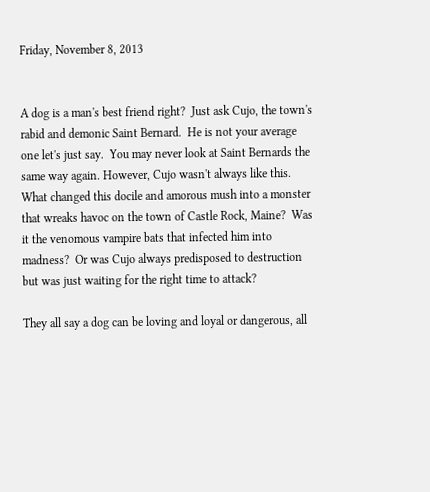Friday, November 8, 2013


A dog is a man's best friend right?  Just ask Cujo, the town's rabid and demonic Saint Bernard.  He is not your average one let's just say.  You may never look at Saint Bernards the same way again. However, Cujo wasn't always like this.  What changed this docile and amorous mush into a monster that wreaks havoc on the town of Castle Rock, Maine?  Was it the venomous vampire bats that infected him into madness?  Or was Cujo always predisposed to destruction but was just waiting for the right time to attack?

They all say a dog can be loving and loyal or dangerous, all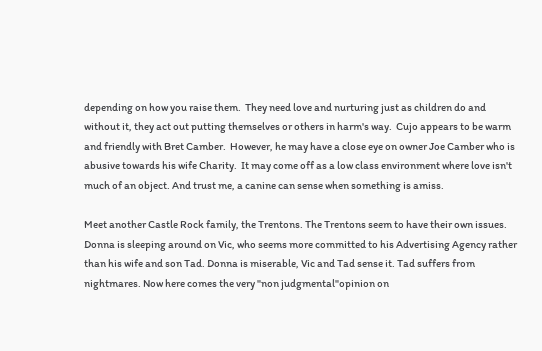depending on how you raise them.  They need love and nurturing just as children do and without it, they act out putting themselves or others in harm's way.  Cujo appears to be warm and friendly with Bret Camber.  However, he may have a close eye on owner Joe Camber who is abusive towards his wife Charity.  It may come off as a low class environment where love isn't much of an object. And trust me, a canine can sense when something is amiss.

Meet another Castle Rock family, the Trentons. The Trentons seem to have their own issues.  Donna is sleeping around on Vic, who seems more committed to his Advertising Agency rather than his wife and son Tad. Donna is miserable, Vic and Tad sense it. Tad suffers from nightmares. Now here comes the very "non judgmental"opinion on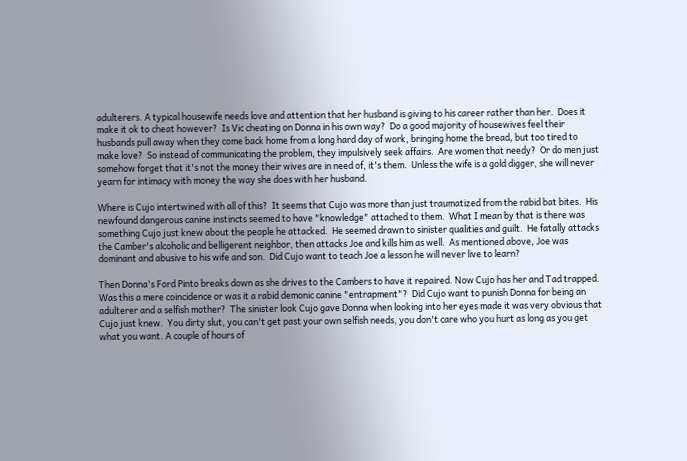adulterers. A typical housewife needs love and attention that her husband is giving to his career rather than her.  Does it make it ok to cheat however?  Is Vic cheating on Donna in his own way?  Do a good majority of housewives feel their husbands pull away when they come back home from a long hard day of work, bringing home the bread, but too tired to make love?  So instead of communicating the problem, they impulsively seek affairs.  Are women that needy?  Or do men just somehow forget that it's not the money their wives are in need of, it's them.  Unless the wife is a gold digger, she will never yearn for intimacy with money the way she does with her husband.

Where is Cujo intertwined with all of this?  It seems that Cujo was more than just traumatized from the rabid bat bites.  His newfound dangerous canine instincts seemed to have "knowledge" attached to them.  What I mean by that is there was something Cujo just knew about the people he attacked.  He seemed drawn to sinister qualities and guilt.  He fatally attacks the Camber's alcoholic and belligerent neighbor, then attacks Joe and kills him as well.  As mentioned above, Joe was dominant and abusive to his wife and son.  Did Cujo want to teach Joe a lesson he will never live to learn?

Then Donna's Ford Pinto breaks down as she drives to the Cambers to have it repaired. Now Cujo has her and Tad trapped.  Was this a mere coincidence or was it a rabid demonic canine "entrapment"?  Did Cujo want to punish Donna for being an adulterer and a selfish mother?  The sinister look Cujo gave Donna when looking into her eyes made it was very obvious that Cujo just knew.  You dirty slut, you can't get past your own selfish needs, you don't care who you hurt as long as you get what you want. A couple of hours of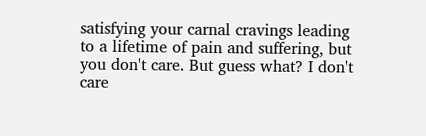satisfying your carnal cravings leading to a lifetime of pain and suffering, but you don't care. But guess what? I don't care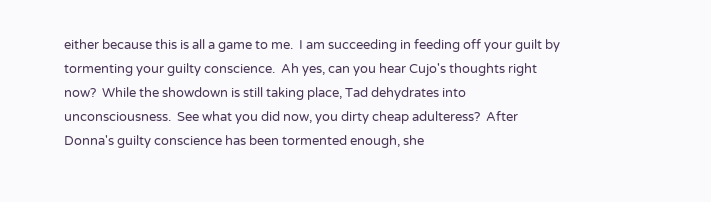either because this is all a game to me.  I am succeeding in feeding off your guilt by tormenting your guilty conscience.  Ah yes, can you hear Cujo's thoughts right now?  While the showdown is still taking place, Tad dehydrates into unconsciousness.  See what you did now, you dirty cheap adulteress?  After Donna's guilty conscience has been tormented enough, she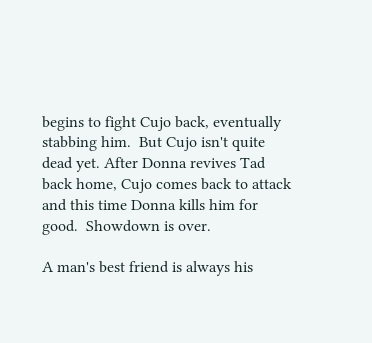begins to fight Cujo back, eventually stabbing him.  But Cujo isn't quite dead yet. After Donna revives Tad back home, Cujo comes back to attack and this time Donna kills him for good.  Showdown is over.

A man's best friend is always his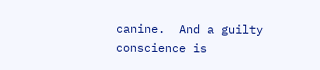canine.  And a guilty conscience is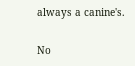always a canine's.

No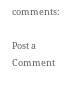comments:

Post a Comment